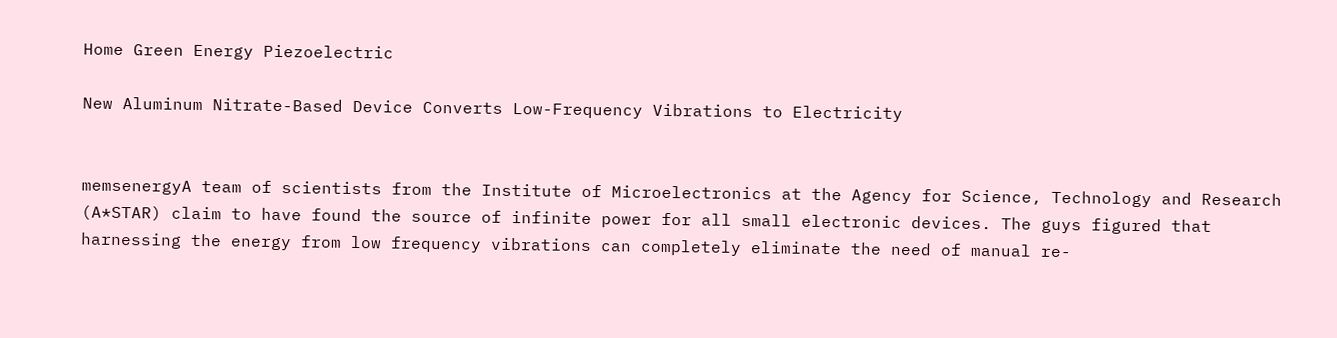Home Green Energy Piezoelectric

New Aluminum Nitrate-Based Device Converts Low-Frequency Vibrations to Electricity


memsenergyA team of scientists from the Institute of Microelectronics at the Agency for Science, Technology and Research (A*STAR) claim to have found the source of infinite power for all small electronic devices. The guys figured that harnessing the energy from low frequency vibrations can completely eliminate the need of manual re-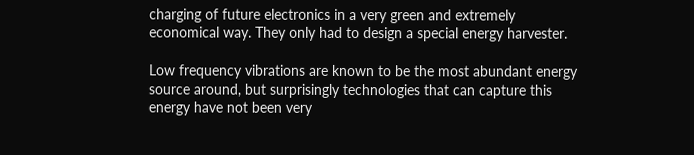charging of future electronics in a very green and extremely economical way. They only had to design a special energy harvester.

Low frequency vibrations are known to be the most abundant energy source around, but surprisingly technologies that can capture this energy have not been very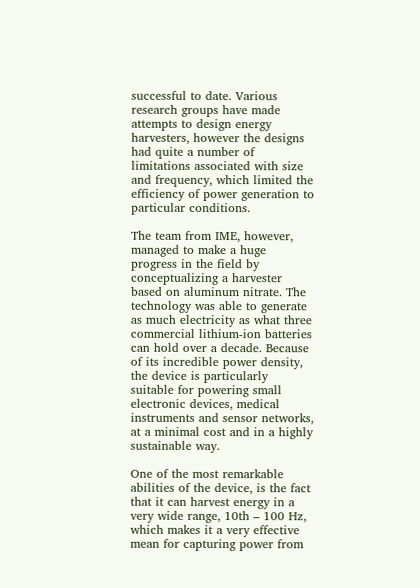successful to date. Various research groups have made attempts to design energy harvesters, however the designs had quite a number of limitations associated with size and frequency, which limited the efficiency of power generation to particular conditions.

The team from IME, however, managed to make a huge progress in the field by conceptualizing a harvester based on aluminum nitrate. The technology was able to generate as much electricity as what three commercial lithium-ion batteries can hold over a decade. Because of its incredible power density, the device is particularly suitable for powering small electronic devices, medical instruments and sensor networks, at a minimal cost and in a highly sustainable way.

One of the most remarkable abilities of the device, is the fact that it can harvest energy in a very wide range, 10th – 100 Hz, which makes it a very effective mean for capturing power from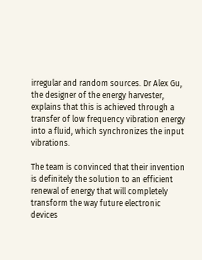irregular and random sources. Dr Alex Gu, the designer of the energy harvester, explains that this is achieved through a transfer of low frequency vibration energy into a fluid, which synchronizes the input vibrations.

The team is convinced that their invention is definitely the solution to an efficient renewal of energy that will completely transform the way future electronic devices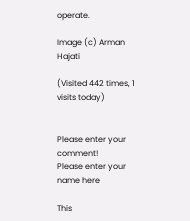operate.

Image (c) Arman Hajati

(Visited 442 times, 1 visits today)


Please enter your comment!
Please enter your name here

This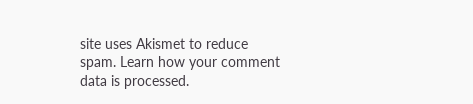site uses Akismet to reduce spam. Learn how your comment data is processed.